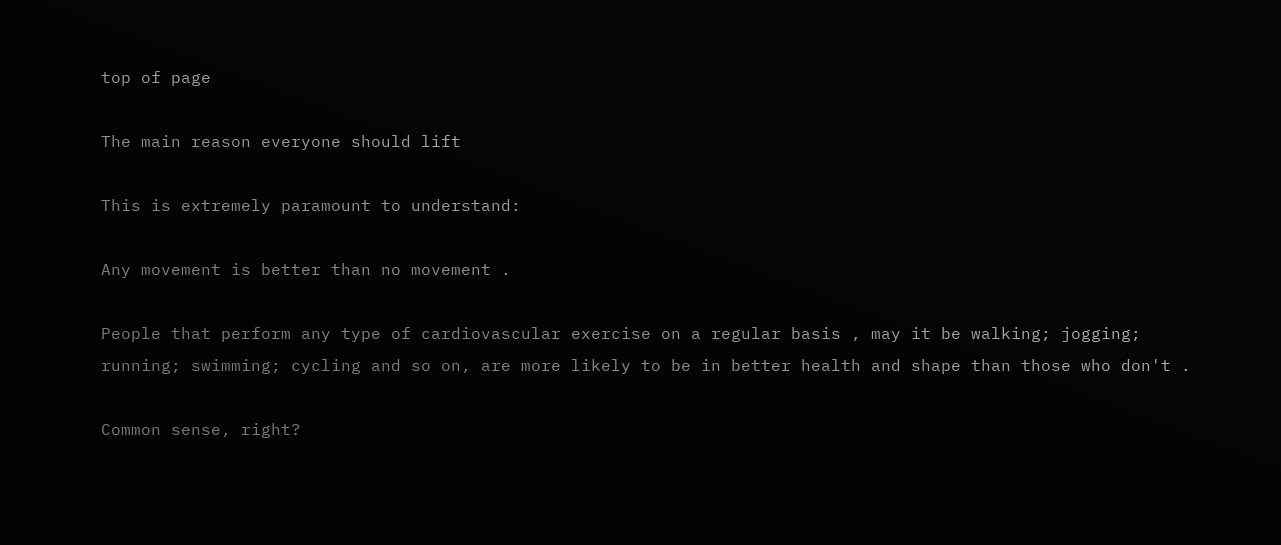top of page

The main reason everyone should lift

This is extremely paramount to understand:

Any movement is better than no movement .

People that perform any type of cardiovascular exercise on a regular basis , may it be walking; jogging; running; swimming; cycling and so on, are more likely to be in better health and shape than those who don't .

Common sense, right?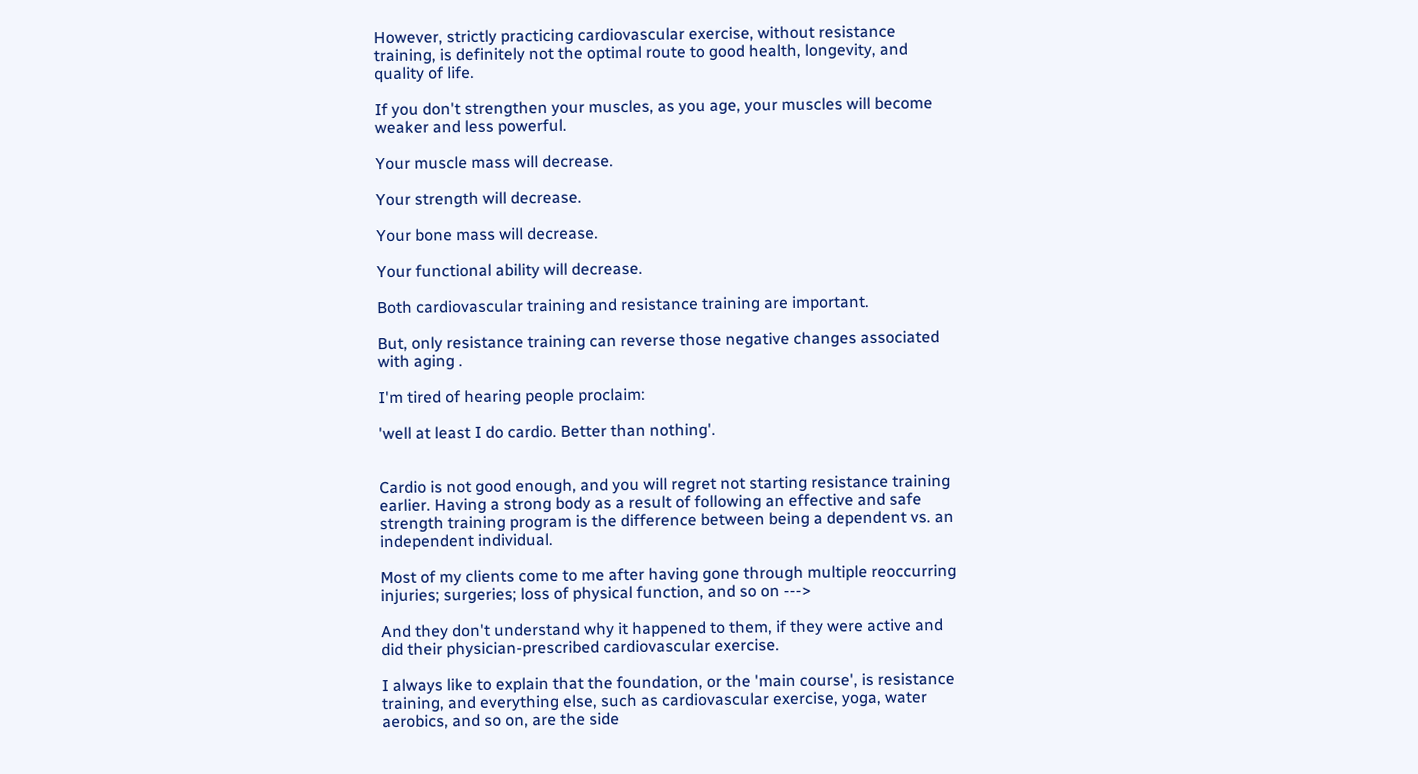However, strictly practicing cardiovascular exercise, without resistance training, is definitely not the optimal route to good health, longevity, and quality of life.

If you don't strengthen your muscles, as you age, your muscles will become weaker and less powerful.

Your muscle mass will decrease.

Your strength will decrease.

Your bone mass will decrease.

Your functional ability will decrease.

Both cardiovascular training and resistance training are important.

But, only resistance training can reverse those negative changes associated with aging .

I'm tired of hearing people proclaim:

'well at least I do cardio. Better than nothing'.


Cardio is not good enough, and you will regret not starting resistance training earlier. Having a strong body as a result of following an effective and safe strength training program is the difference between being a dependent vs. an independent individual.

Most of my clients come to me after having gone through multiple reoccurring injuries; surgeries; loss of physical function, and so on --->

And they don't understand why it happened to them, if they were active and did their physician-prescribed cardiovascular exercise.

I always like to explain that the foundation, or the 'main course', is resistance training, and everything else, such as cardiovascular exercise, yoga, water aerobics, and so on, are the side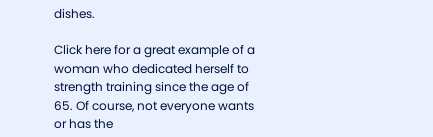dishes.

Click here for a great example of a woman who dedicated herself to strength training since the age of 65. Of course, not everyone wants or has the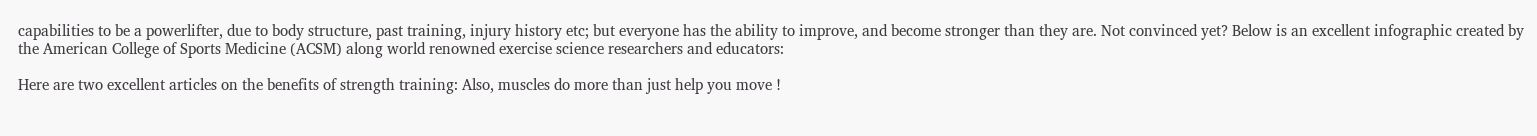capabilities to be a powerlifter, due to body structure, past training, injury history etc; but everyone has the ability to improve, and become stronger than they are. Not convinced yet? Below is an excellent infographic created by the American College of Sports Medicine (ACSM) along world renowned exercise science researchers and educators:

Here are two excellent articles on the benefits of strength training: Also, muscles do more than just help you move !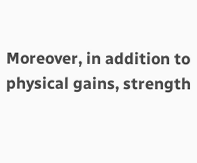Moreover, in addition to physical gains, strength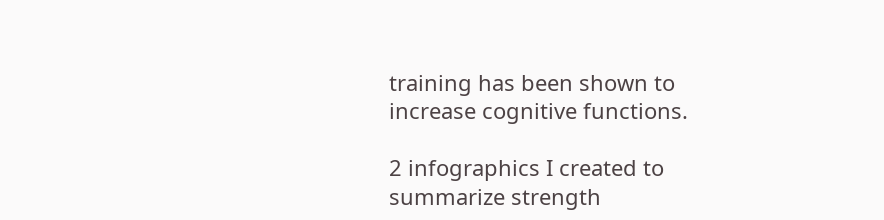training has been shown to increase cognitive functions.

2 infographics I created to summarize strength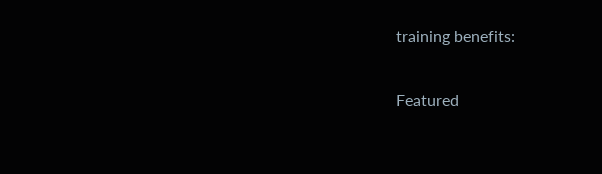training benefits:

Featured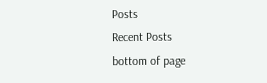Posts
Recent Posts
bottom of page